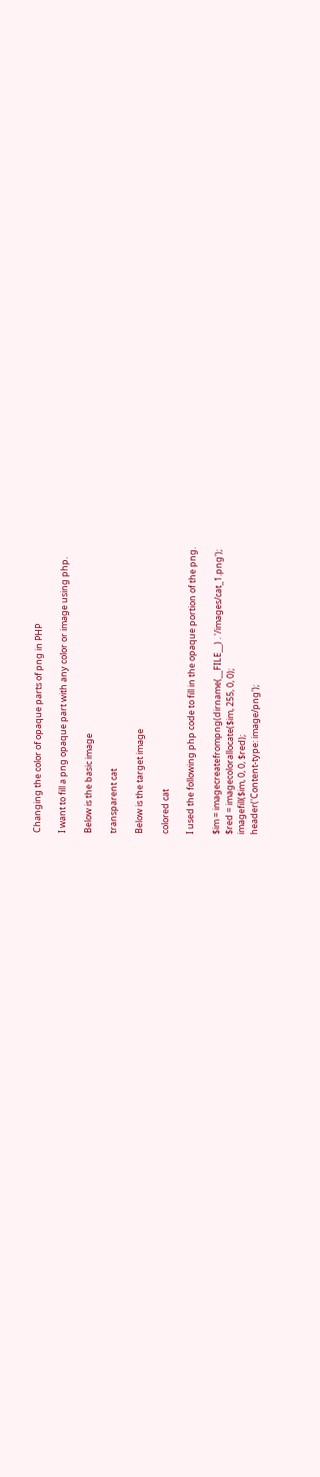Changing the color of opaque parts of png in PHP

I want to fill a png opaque part with any color or image using php.

Below is the basic image

transparent cat

Below is the target image

colored cat

I used the following php code to fill in the opaque portion of the png.

$im = imagecreatefrompng(dirname(__FILE__) . '/images/cat_1.png');
$red = imagecolorallocate($im, 255, 0, 0);
imagefill($im, 0, 0, $red);
header('Content-type: image/png');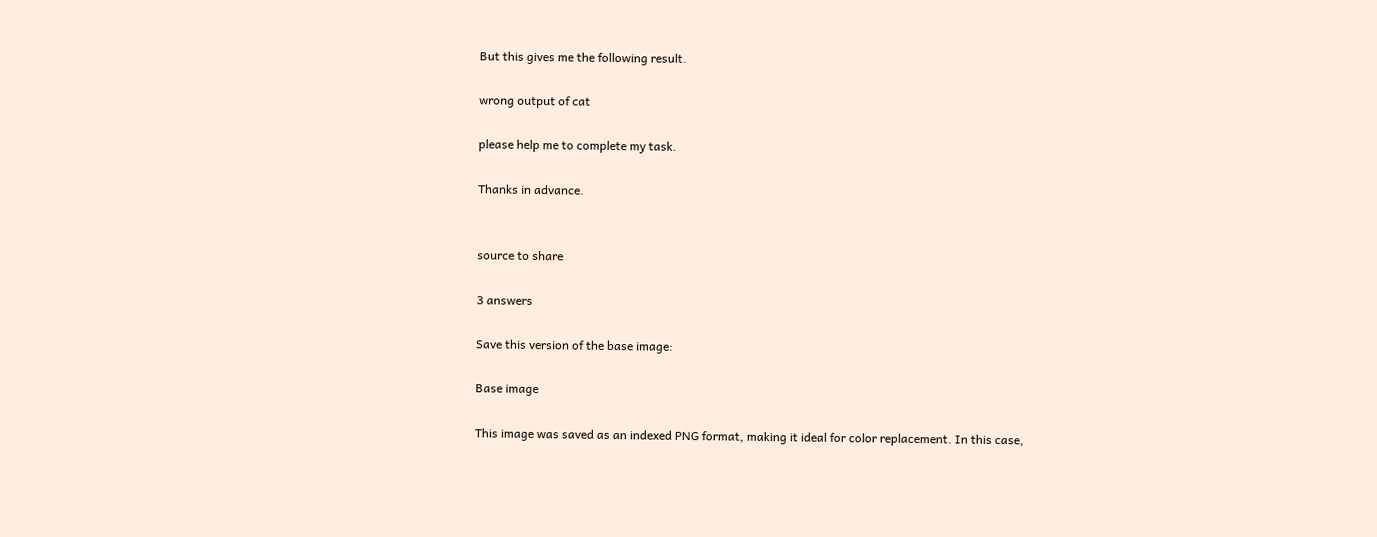But this gives me the following result.

wrong output of cat

please help me to complete my task.

Thanks in advance.


source to share

3 answers

Save this version of the base image:

Base image

This image was saved as an indexed PNG format, making it ideal for color replacement. In this case,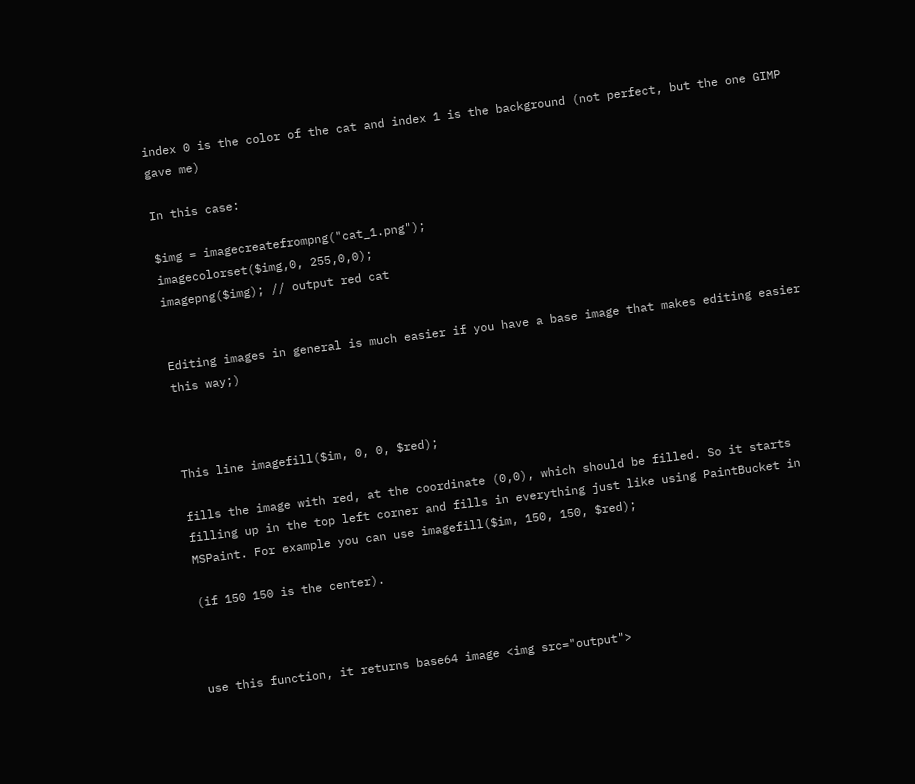index 0 is the color of the cat and index 1 is the background (not perfect, but the one GIMP gave me)

In this case:

$img = imagecreatefrompng("cat_1.png");
imagecolorset($img,0, 255,0,0);
imagepng($img); // output red cat


Editing images in general is much easier if you have a base image that makes editing easier this way;)



This line imagefill($im, 0, 0, $red);

fills the image with red, at the coordinate (0,0), which should be filled. So it starts filling up in the top left corner and fills in everything just like using PaintBucket in MSPaint. For example you can use imagefill($im, 150, 150, $red);

(if 150 150 is the center).



use this function, it returns base64 image <img src="output">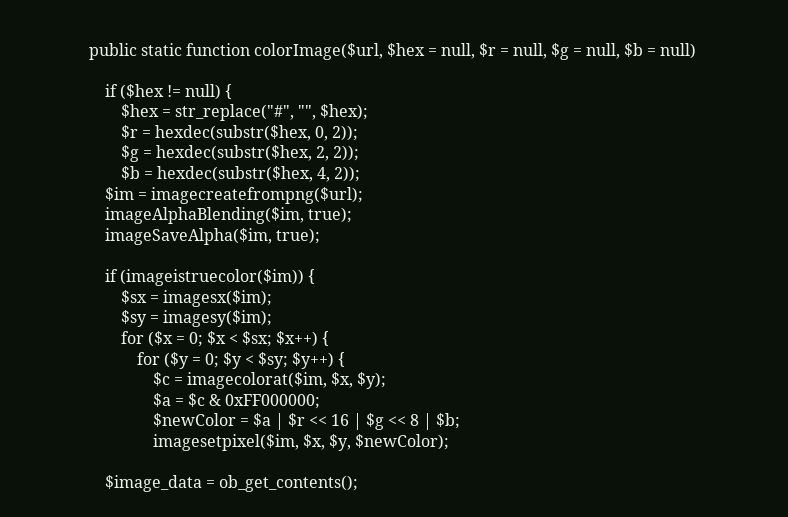public static function colorImage($url, $hex = null, $r = null, $g = null, $b = null)

    if ($hex != null) {
        $hex = str_replace("#", "", $hex);
        $r = hexdec(substr($hex, 0, 2));
        $g = hexdec(substr($hex, 2, 2));
        $b = hexdec(substr($hex, 4, 2));
    $im = imagecreatefrompng($url);
    imageAlphaBlending($im, true);
    imageSaveAlpha($im, true);

    if (imageistruecolor($im)) {
        $sx = imagesx($im);
        $sy = imagesy($im);
        for ($x = 0; $x < $sx; $x++) {
            for ($y = 0; $y < $sy; $y++) {
                $c = imagecolorat($im, $x, $y);
                $a = $c & 0xFF000000;
                $newColor = $a | $r << 16 | $g << 8 | $b;
                imagesetpixel($im, $x, $y, $newColor);

    $image_data = ob_get_contents();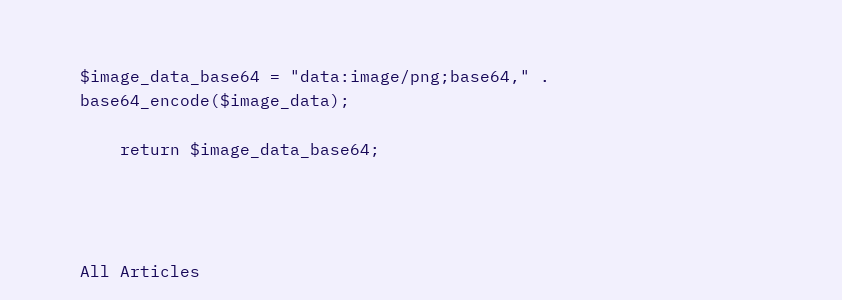$image_data_base64 = "data:image/png;base64," . base64_encode($image_data);

    return $image_data_base64;




All Articles